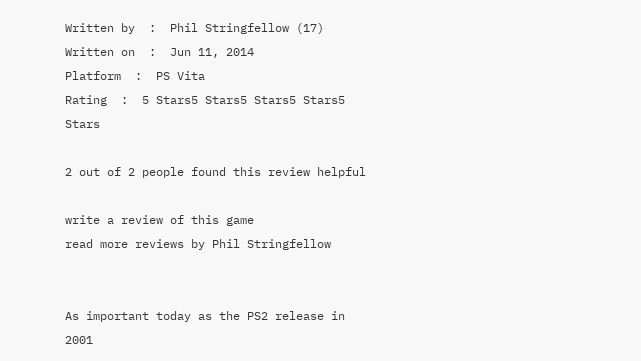Written by  :  Phil Stringfellow (17)
Written on  :  Jun 11, 2014
Platform  :  PS Vita
Rating  :  5 Stars5 Stars5 Stars5 Stars5 Stars

2 out of 2 people found this review helpful

write a review of this game
read more reviews by Phil Stringfellow


As important today as the PS2 release in 2001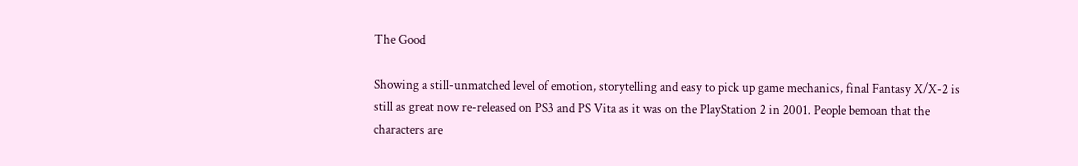The Good

Showing a still-unmatched level of emotion, storytelling and easy to pick up game mechanics, final Fantasy X/X-2 is still as great now re-released on PS3 and PS Vita as it was on the PlayStation 2 in 2001. People bemoan that the characters are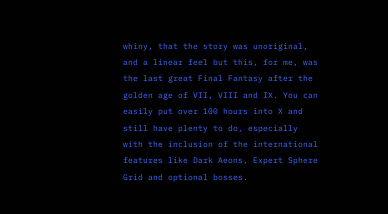whiny, that the story was unoriginal, and a linear feel but this, for me, was the last great Final Fantasy after the golden age of VII, VIII and IX. You can easily put over 100 hours into X and still have plenty to do, especially with the inclusion of the international features like Dark Aeons, Expert Sphere Grid and optional bosses.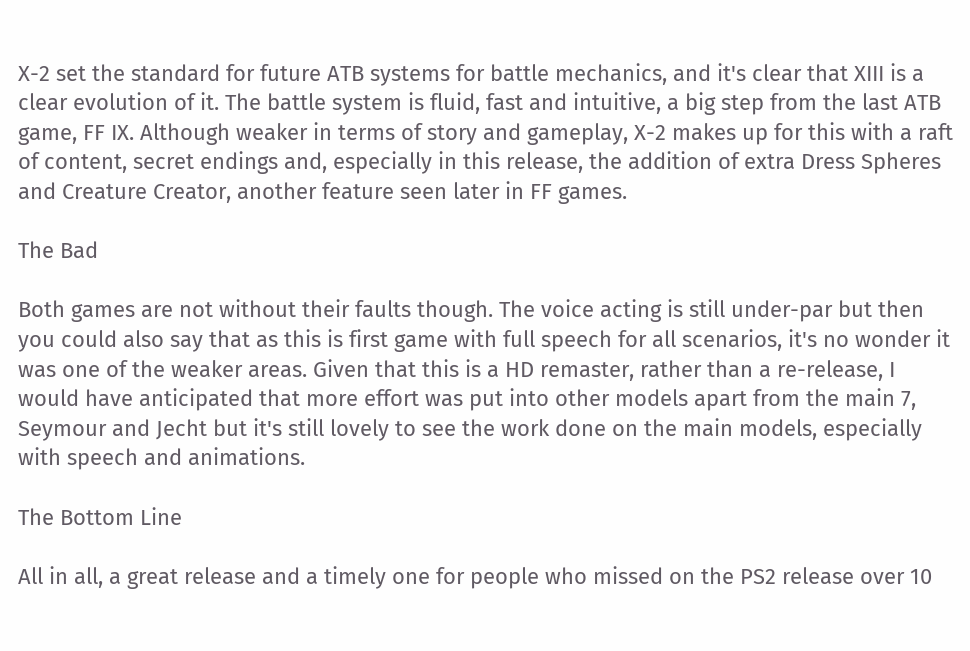X-2 set the standard for future ATB systems for battle mechanics, and it's clear that XIII is a clear evolution of it. The battle system is fluid, fast and intuitive, a big step from the last ATB game, FF IX. Although weaker in terms of story and gameplay, X-2 makes up for this with a raft of content, secret endings and, especially in this release, the addition of extra Dress Spheres and Creature Creator, another feature seen later in FF games.

The Bad

Both games are not without their faults though. The voice acting is still under-par but then you could also say that as this is first game with full speech for all scenarios, it's no wonder it was one of the weaker areas. Given that this is a HD remaster, rather than a re-release, I would have anticipated that more effort was put into other models apart from the main 7, Seymour and Jecht but it's still lovely to see the work done on the main models, especially with speech and animations.

The Bottom Line

All in all, a great release and a timely one for people who missed on the PS2 release over 10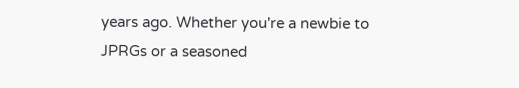years ago. Whether you're a newbie to JPRGs or a seasoned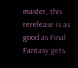master, this rerelease is as good as Final Fantasy gets.